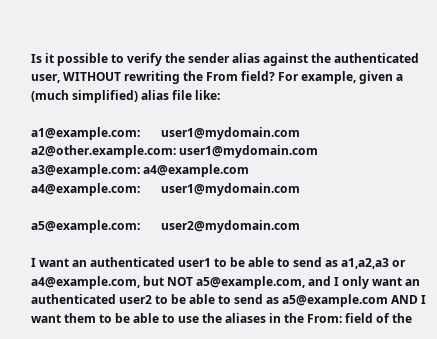Is it possible to verify the sender alias against the authenticated user, WITHOUT rewriting the From field? For example, given a (much simplified) alias file like:

a1@example.com:       user1@mydomain.com
a2@other.example.com: user1@mydomain.com
a3@example.com: a4@example.com
a4@example.com:       user1@mydomain.com

a5@example.com:       user2@mydomain.com

I want an authenticated user1 to be able to send as a1,a2,a3 or a4@example.com, but NOT a5@example.com, and I only want an authenticated user2 to be able to send as a5@example.com AND I want them to be able to use the aliases in the From: field of the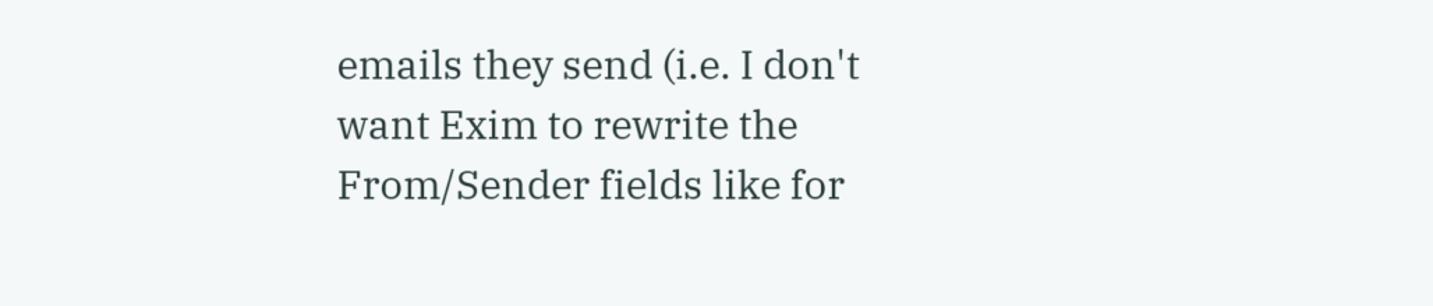emails they send (i.e. I don't want Exim to rewrite the From/Sender fields like for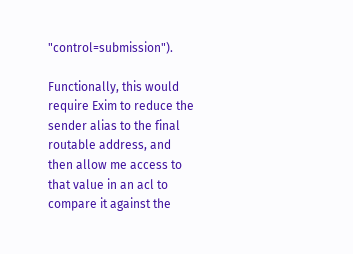"control=submission").

Functionally, this would require Exim to reduce the sender alias to the final routable address, and then allow me access to that value in an acl to compare it against the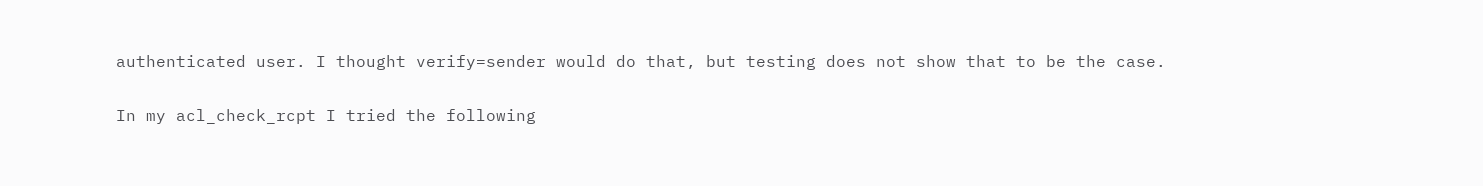authenticated user. I thought verify=sender would do that, but testing does not show that to be the case.

In my acl_check_rcpt I tried the following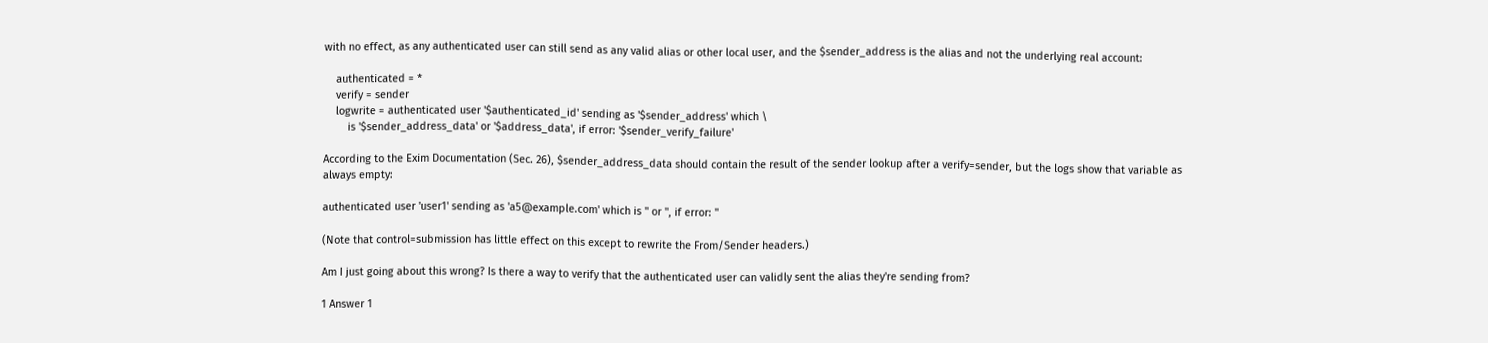with no effect, as any authenticated user can still send as any valid alias or other local user, and the $sender_address is the alias and not the underlying real account:

    authenticated = *
    verify = sender
    logwrite = authenticated user '$authenticated_id' sending as '$sender_address' which \
        is '$sender_address_data' or '$address_data', if error: '$sender_verify_failure'

According to the Exim Documentation (Sec. 26), $sender_address_data should contain the result of the sender lookup after a verify=sender, but the logs show that variable as always empty:

authenticated user 'user1' sending as 'a5@example.com' which is '' or '', if error: ''

(Note that control=submission has little effect on this except to rewrite the From/Sender headers.)

Am I just going about this wrong? Is there a way to verify that the authenticated user can validly sent the alias they're sending from?

1 Answer 1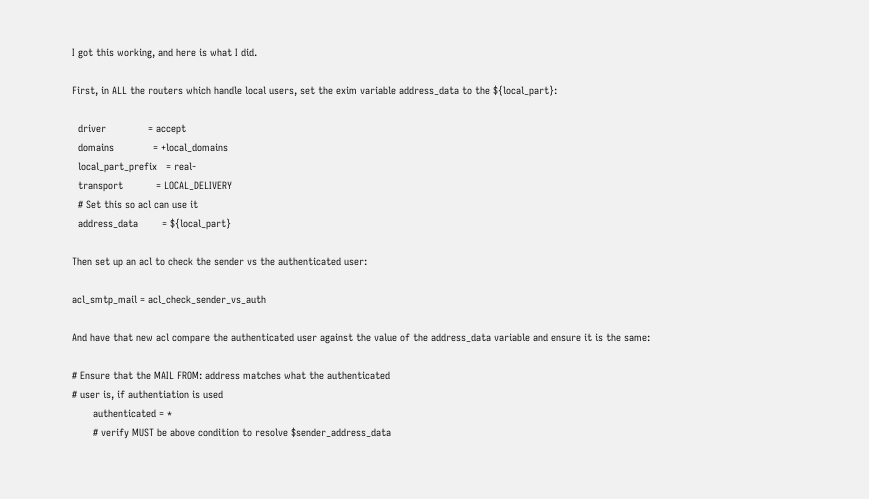I got this working, and here is what I did.

First, in ALL the routers which handle local users, set the exim variable address_data to the ${local_part}:

  driver              = accept
  domains             = +local_domains
  local_part_prefix   = real-
  transport           = LOCAL_DELIVERY
  # Set this so acl can use it
  address_data        = ${local_part}

Then set up an acl to check the sender vs the authenticated user:

acl_smtp_mail = acl_check_sender_vs_auth

And have that new acl compare the authenticated user against the value of the address_data variable and ensure it is the same:

# Ensure that the MAIL FROM: address matches what the authenticated
# user is, if authentiation is used
       authenticated = *
       # verify MUST be above condition to resolve $sender_address_data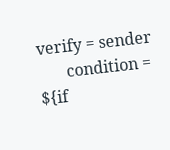verify = sender
       condition = ${if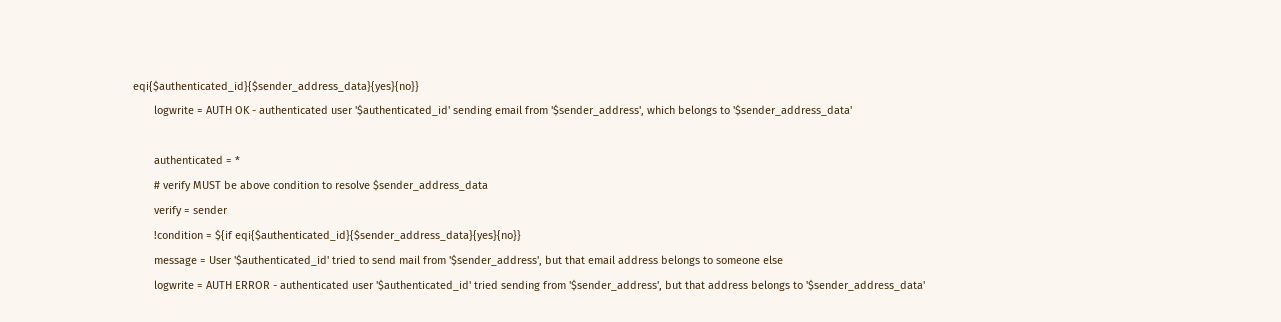eqi{$authenticated_id}{$sender_address_data}{yes}{no}}
       logwrite = AUTH OK - authenticated user '$authenticated_id' sending email from '$sender_address', which belongs to '$sender_address_data'

       authenticated = *
       # verify MUST be above condition to resolve $sender_address_data
       verify = sender
       !condition = ${if eqi{$authenticated_id}{$sender_address_data}{yes}{no}}
       message = User '$authenticated_id' tried to send mail from '$sender_address', but that email address belongs to someone else
       logwrite = AUTH ERROR - authenticated user '$authenticated_id' tried sending from '$sender_address', but that address belongs to '$sender_address_data'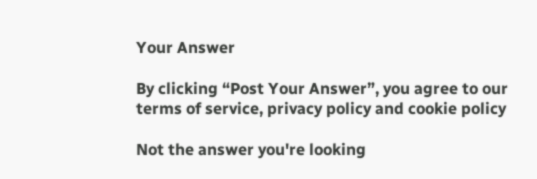Your Answer

By clicking “Post Your Answer”, you agree to our terms of service, privacy policy and cookie policy

Not the answer you're looking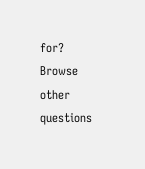for? Browse other questions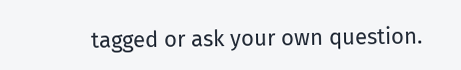tagged or ask your own question.